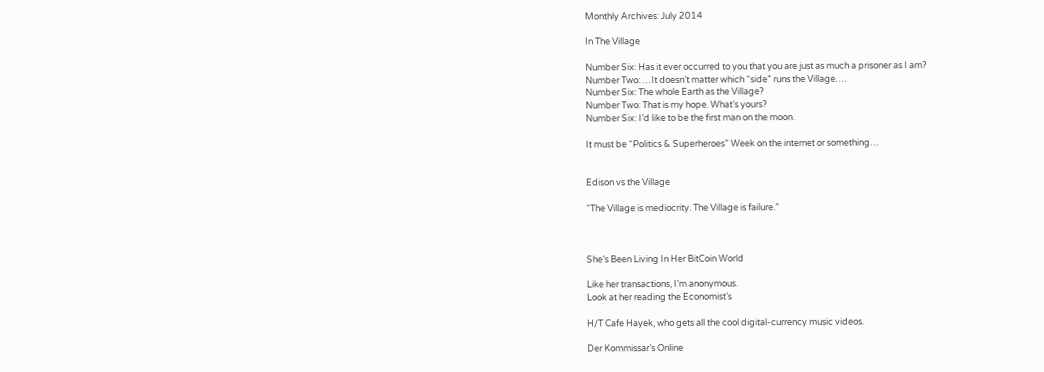Monthly Archives: July 2014

In The Village

Number Six: Has it ever occurred to you that you are just as much a prisoner as I am?
Number Two: …It doesn’t matter which “side” runs the Village….
Number Six: The whole Earth as the Village?
Number Two: That is my hope. What’s yours?
Number Six: I’d like to be the first man on the moon.

It must be “Politics & Superheroes” Week on the internet or something…


Edison vs the Village

“The Village is mediocrity. The Village is failure.”



She’s Been Living In Her BitCoin World

Like her transactions, I’m anonymous.
Look at her reading the Economist’s

H/T Cafe Hayek, who gets all the cool digital-currency music videos.

Der Kommissar’s Online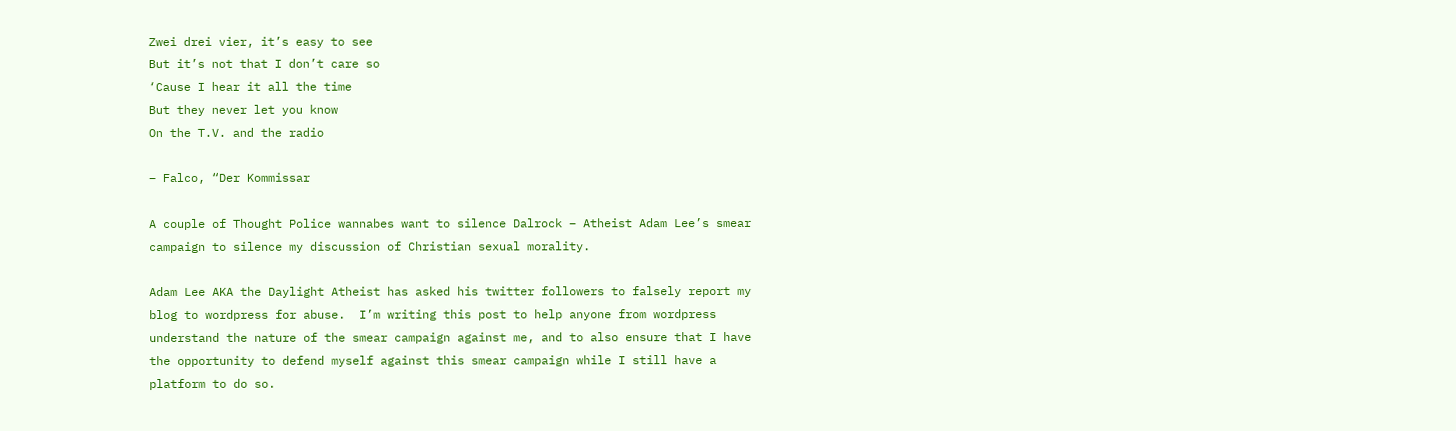Zwei drei vier, it’s easy to see
But it’s not that I don’t care so
‘Cause I hear it all the time
But they never let you know
On the T.V. and the radio

– Falco, “Der Kommissar

A couple of Thought Police wannabes want to silence Dalrock – Atheist Adam Lee’s smear campaign to silence my discussion of Christian sexual morality.

Adam Lee AKA the Daylight Atheist has asked his twitter followers to falsely report my blog to wordpress for abuse.  I’m writing this post to help anyone from wordpress understand the nature of the smear campaign against me, and to also ensure that I have the opportunity to defend myself against this smear campaign while I still have a platform to do so.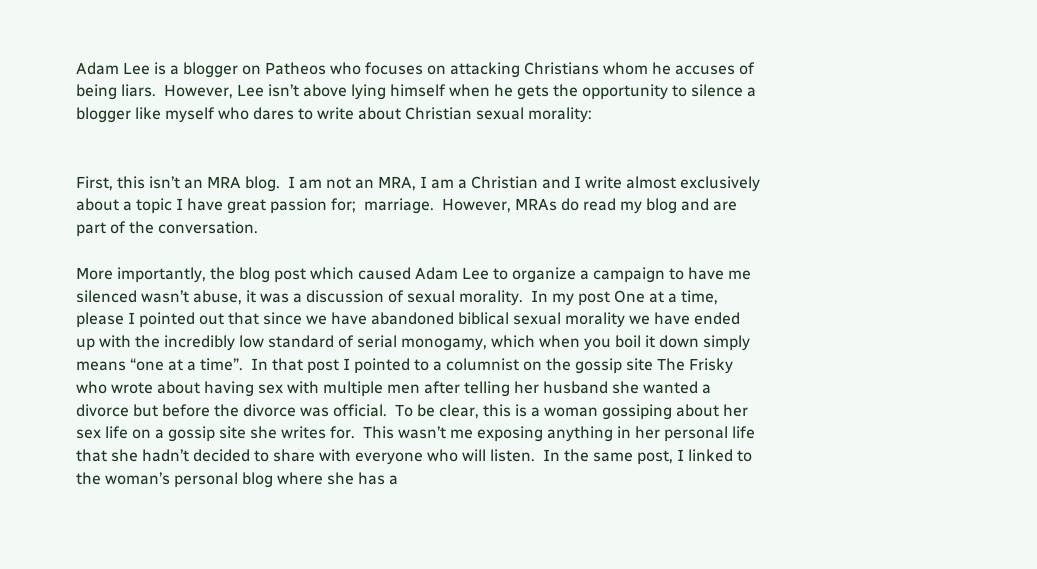Adam Lee is a blogger on Patheos who focuses on attacking Christians whom he accuses of being liars.  However, Lee isn’t above lying himself when he gets the opportunity to silence a blogger like myself who dares to write about Christian sexual morality:


First, this isn’t an MRA blog.  I am not an MRA, I am a Christian and I write almost exclusively about a topic I have great passion for;  marriage.  However, MRAs do read my blog and are part of the conversation.

More importantly, the blog post which caused Adam Lee to organize a campaign to have me silenced wasn’t abuse, it was a discussion of sexual morality.  In my post One at a time, please I pointed out that since we have abandoned biblical sexual morality we have ended up with the incredibly low standard of serial monogamy, which when you boil it down simply means “one at a time”.  In that post I pointed to a columnist on the gossip site The Frisky who wrote about having sex with multiple men after telling her husband she wanted a divorce but before the divorce was official.  To be clear, this is a woman gossiping about her sex life on a gossip site she writes for.  This wasn’t me exposing anything in her personal life that she hadn’t decided to share with everyone who will listen.  In the same post, I linked to the woman’s personal blog where she has a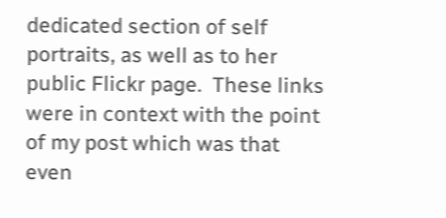dedicated section of self portraits, as well as to her public Flickr page.  These links were in context with the point of my post which was that even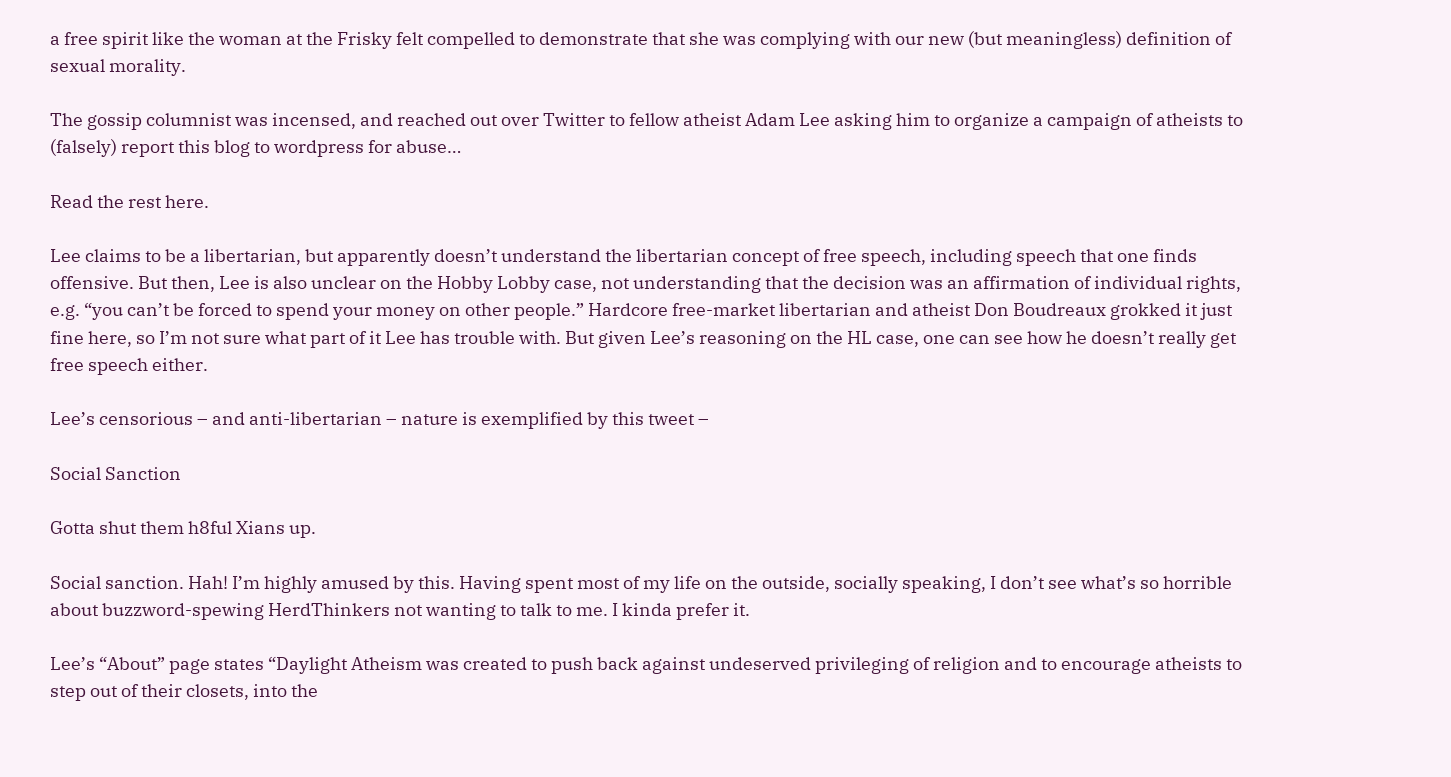a free spirit like the woman at the Frisky felt compelled to demonstrate that she was complying with our new (but meaningless) definition of sexual morality.

The gossip columnist was incensed, and reached out over Twitter to fellow atheist Adam Lee asking him to organize a campaign of atheists to (falsely) report this blog to wordpress for abuse…

Read the rest here.

Lee claims to be a libertarian, but apparently doesn’t understand the libertarian concept of free speech, including speech that one finds offensive. But then, Lee is also unclear on the Hobby Lobby case, not understanding that the decision was an affirmation of individual rights, e.g. “you can’t be forced to spend your money on other people.” Hardcore free-market libertarian and atheist Don Boudreaux grokked it just fine here, so I’m not sure what part of it Lee has trouble with. But given Lee’s reasoning on the HL case, one can see how he doesn’t really get free speech either.

Lee’s censorious – and anti-libertarian – nature is exemplified by this tweet –

Social Sanction

Gotta shut them h8ful Xians up.

Social sanction. Hah! I’m highly amused by this. Having spent most of my life on the outside, socially speaking, I don’t see what’s so horrible about buzzword-spewing HerdThinkers not wanting to talk to me. I kinda prefer it.

Lee’s “About” page states “Daylight Atheism was created to push back against undeserved privileging of religion and to encourage atheists to step out of their closets, into the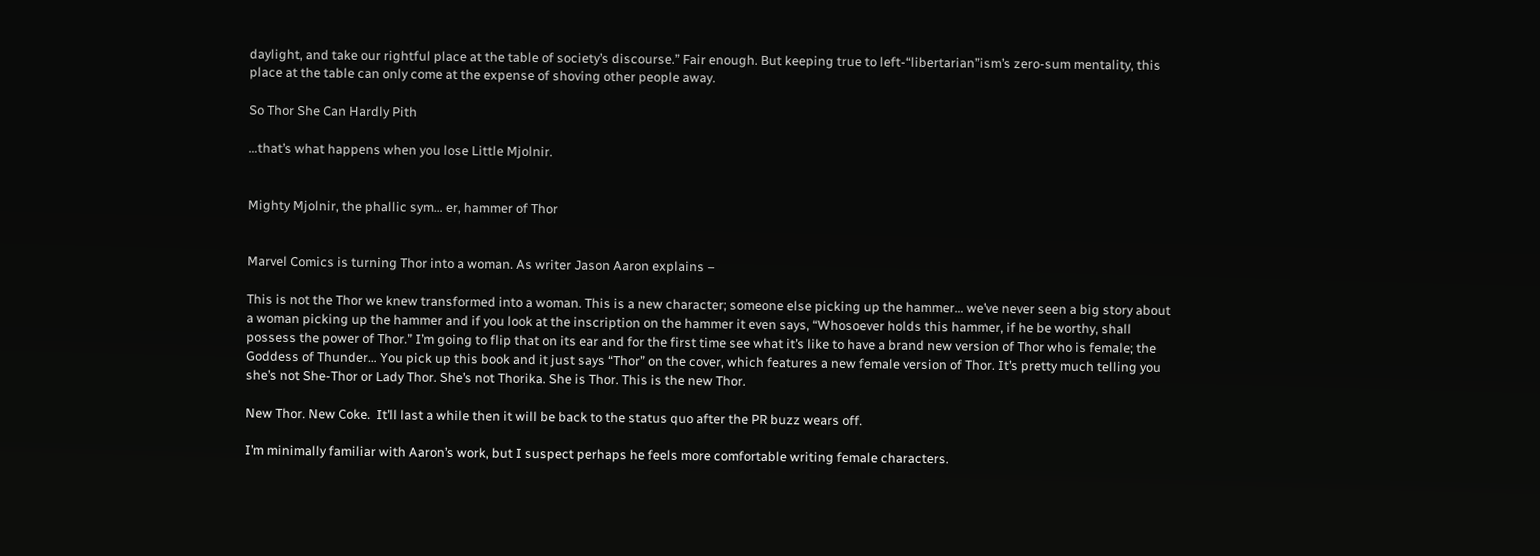daylight, and take our rightful place at the table of society’s discourse.” Fair enough. But keeping true to left-“libertarian”ism’s zero-sum mentality, this place at the table can only come at the expense of shoving other people away.

So Thor She Can Hardly Pith

…that’s what happens when you lose Little Mjolnir.


Mighty Mjolnir, the phallic sym… er, hammer of Thor


Marvel Comics is turning Thor into a woman. As writer Jason Aaron explains –

This is not the Thor we knew transformed into a woman. This is a new character; someone else picking up the hammer… we’ve never seen a big story about a woman picking up the hammer and if you look at the inscription on the hammer it even says, “Whosoever holds this hammer, if he be worthy, shall possess the power of Thor.” I’m going to flip that on its ear and for the first time see what it’s like to have a brand new version of Thor who is female; the Goddess of Thunder… You pick up this book and it just says “Thor” on the cover, which features a new female version of Thor. It’s pretty much telling you she’s not She-Thor or Lady Thor. She’s not Thorika. She is Thor. This is the new Thor.

New Thor. New Coke.  It’ll last a while then it will be back to the status quo after the PR buzz wears off.

I’m minimally familiar with Aaron’s work, but I suspect perhaps he feels more comfortable writing female characters.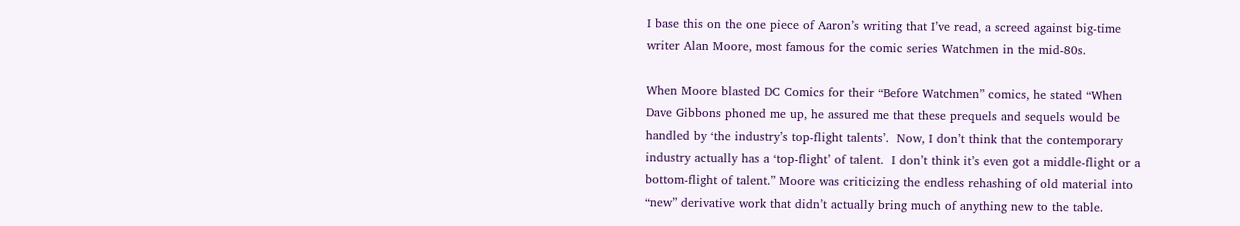I base this on the one piece of Aaron’s writing that I’ve read, a screed against big-time writer Alan Moore, most famous for the comic series Watchmen in the mid-80s.

When Moore blasted DC Comics for their “Before Watchmen” comics, he stated “When Dave Gibbons phoned me up, he assured me that these prequels and sequels would be handled by ‘the industry’s top-flight talents’.  Now, I don’t think that the contemporary industry actually has a ‘top-flight’ of talent.  I don’t think it’s even got a middle-flight or a bottom-flight of talent.” Moore was criticizing the endless rehashing of old material into “new” derivative work that didn’t actually bring much of anything new to the table.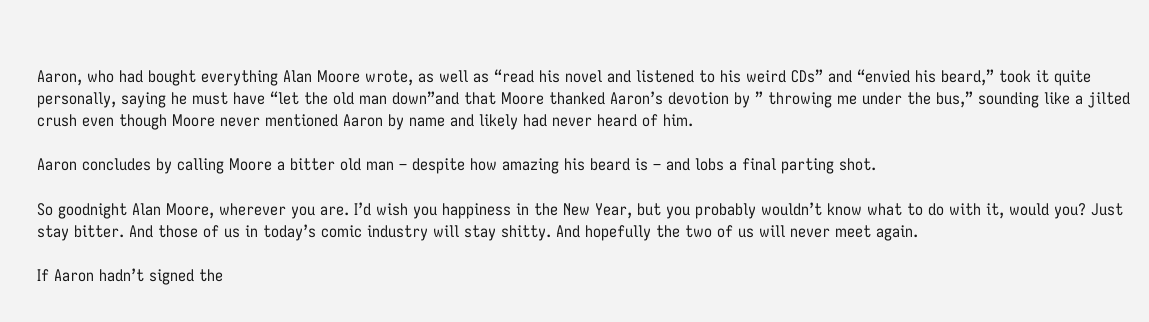Aaron, who had bought everything Alan Moore wrote, as well as “read his novel and listened to his weird CDs” and “envied his beard,” took it quite personally, saying he must have “let the old man down”and that Moore thanked Aaron’s devotion by ” throwing me under the bus,” sounding like a jilted crush even though Moore never mentioned Aaron by name and likely had never heard of him.

Aaron concludes by calling Moore a bitter old man – despite how amazing his beard is – and lobs a final parting shot.

So goodnight Alan Moore, wherever you are. I’d wish you happiness in the New Year, but you probably wouldn’t know what to do with it, would you? Just stay bitter. And those of us in today’s comic industry will stay shitty. And hopefully the two of us will never meet again.

If Aaron hadn’t signed the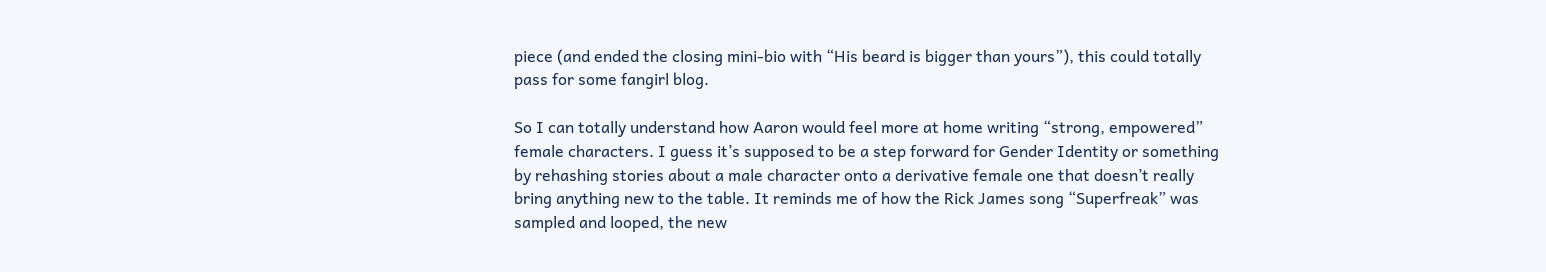piece (and ended the closing mini-bio with “His beard is bigger than yours”), this could totally pass for some fangirl blog.

So I can totally understand how Aaron would feel more at home writing “strong, empowered” female characters. I guess it’s supposed to be a step forward for Gender Identity or something by rehashing stories about a male character onto a derivative female one that doesn’t really bring anything new to the table. It reminds me of how the Rick James song “Superfreak” was sampled and looped, the new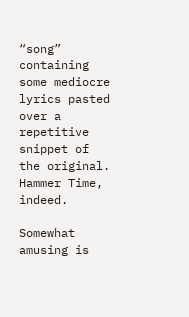“song” containing some mediocre lyrics pasted over a repetitive snippet of the original. Hammer Time, indeed.

Somewhat amusing is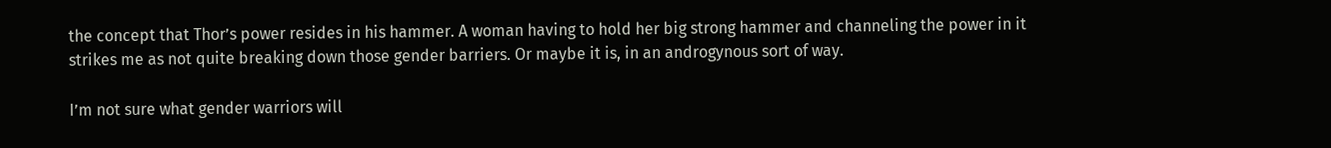the concept that Thor’s power resides in his hammer. A woman having to hold her big strong hammer and channeling the power in it strikes me as not quite breaking down those gender barriers. Or maybe it is, in an androgynous sort of way.

I’m not sure what gender warriors will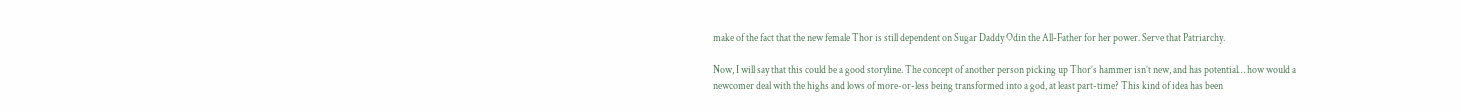make of the fact that the new female Thor is still dependent on Sugar Daddy Odin the All-Father for her power. Serve that Patriarchy.

Now, I will say that this could be a good storyline. The concept of another person picking up Thor’s hammer isn’t new, and has potential… how would a newcomer deal with the highs and lows of more-or-less being transformed into a god, at least part-time? This kind of idea has been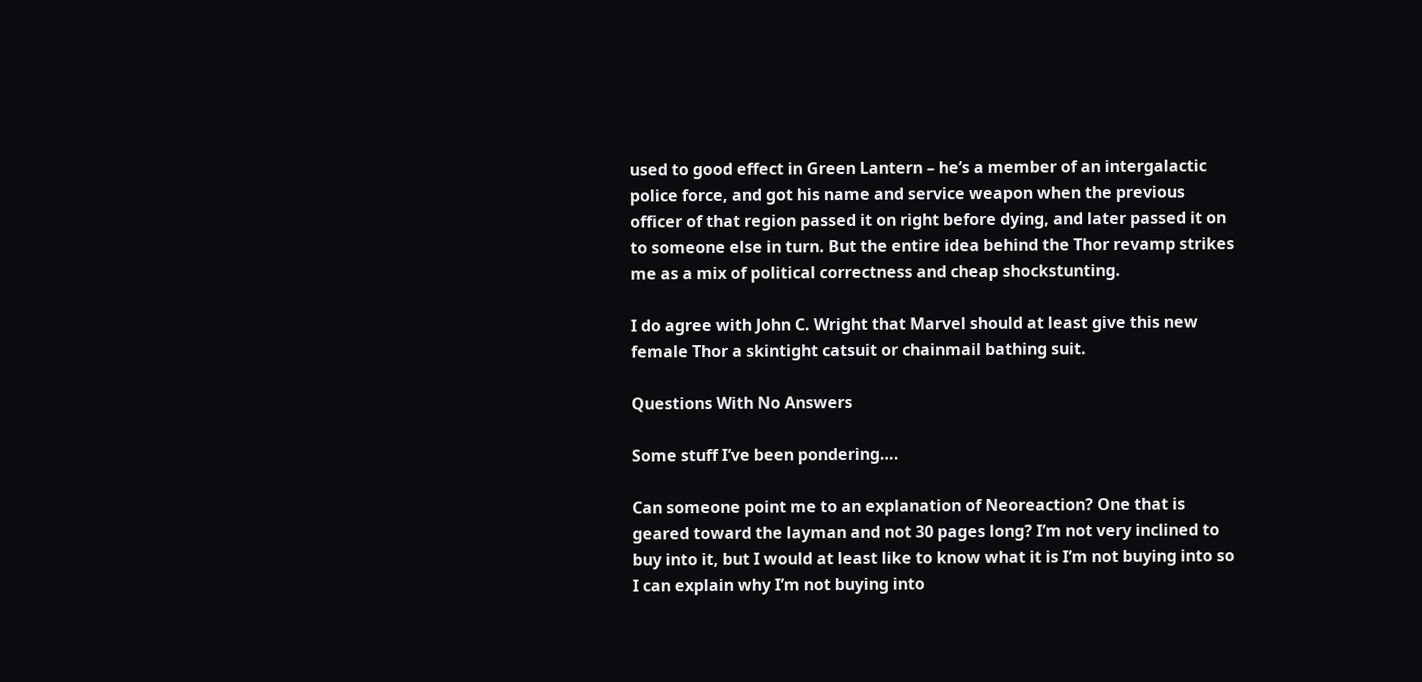used to good effect in Green Lantern – he’s a member of an intergalactic police force, and got his name and service weapon when the previous officer of that region passed it on right before dying, and later passed it on to someone else in turn. But the entire idea behind the Thor revamp strikes me as a mix of political correctness and cheap shockstunting.

I do agree with John C. Wright that Marvel should at least give this new female Thor a skintight catsuit or chainmail bathing suit.

Questions With No Answers

Some stuff I’ve been pondering….

Can someone point me to an explanation of Neoreaction? One that is geared toward the layman and not 30 pages long? I’m not very inclined to buy into it, but I would at least like to know what it is I’m not buying into so I can explain why I’m not buying into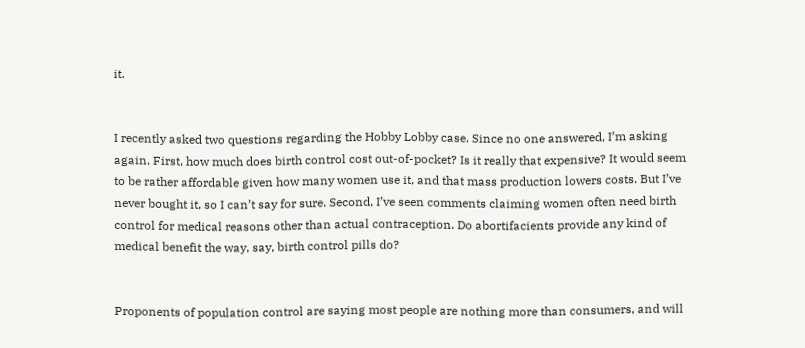it.


I recently asked two questions regarding the Hobby Lobby case. Since no one answered, I’m asking again. First, how much does birth control cost out-of-pocket? Is it really that expensive? It would seem to be rather affordable given how many women use it, and that mass production lowers costs. But I’ve never bought it, so I can’t say for sure. Second, I’ve seen comments claiming women often need birth control for medical reasons other than actual contraception. Do abortifacients provide any kind of medical benefit the way, say, birth control pills do?


Proponents of population control are saying most people are nothing more than consumers, and will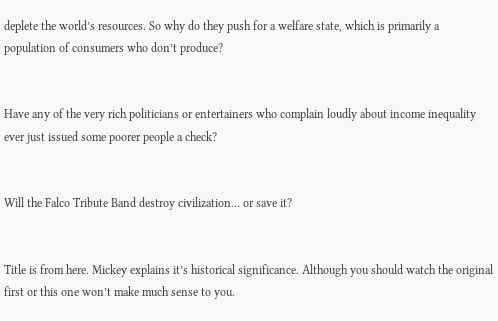deplete the world’s resources. So why do they push for a welfare state, which is primarily a population of consumers who don’t produce?


Have any of the very rich politicians or entertainers who complain loudly about income inequality ever just issued some poorer people a check?


Will the Falco Tribute Band destroy civilization… or save it?


Title is from here. Mickey explains it’s historical significance. Although you should watch the original first or this one won’t make much sense to you.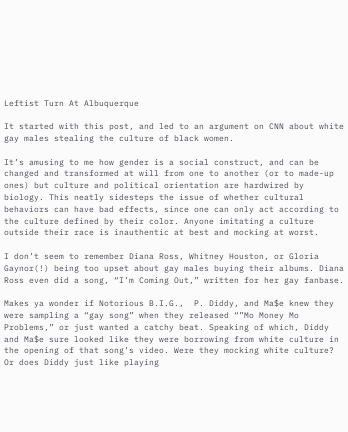Leftist Turn At Albuquerque

It started with this post, and led to an argument on CNN about white gay males stealing the culture of black women.

It’s amusing to me how gender is a social construct, and can be changed and transformed at will from one to another (or to made-up ones) but culture and political orientation are hardwired by biology. This neatly sidesteps the issue of whether cultural behaviors can have bad effects, since one can only act according to the culture defined by their color. Anyone imitating a culture outside their race is inauthentic at best and mocking at worst.

I don’t seem to remember Diana Ross, Whitney Houston, or Gloria Gaynor(!) being too upset about gay males buying their albums. Diana Ross even did a song, “I’m Coming Out,” written for her gay fanbase.

Makes ya wonder if Notorious B.I.G.,  P. Diddy, and Ma$e knew they were sampling a “gay song” when they released “”Mo Money Mo Problems,” or just wanted a catchy beat. Speaking of which, Diddy and Ma$e sure looked like they were borrowing from white culture in the opening of that song’s video. Were they mocking white culture? Or does Diddy just like playing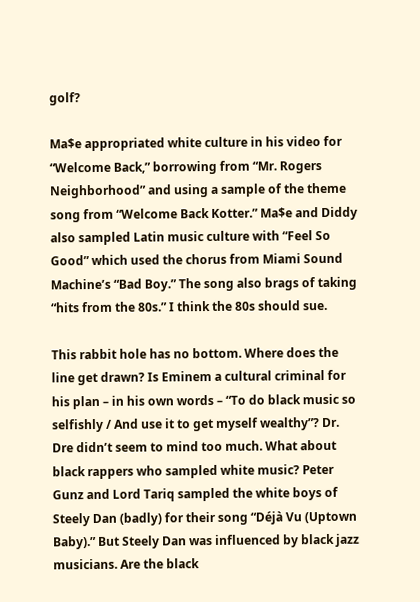golf?

Ma$e appropriated white culture in his video for “Welcome Back,” borrowing from “Mr. Rogers Neighborhood” and using a sample of the theme song from “Welcome Back Kotter.” Ma$e and Diddy also sampled Latin music culture with “Feel So Good” which used the chorus from Miami Sound Machine’s “Bad Boy.” The song also brags of taking “hits from the 80s.” I think the 80s should sue.

This rabbit hole has no bottom. Where does the line get drawn? Is Eminem a cultural criminal for his plan – in his own words – “To do black music so selfishly / And use it to get myself wealthy”? Dr. Dre didn’t seem to mind too much. What about black rappers who sampled white music? Peter Gunz and Lord Tariq sampled the white boys of Steely Dan (badly) for their song “Déjà Vu (Uptown Baby).” But Steely Dan was influenced by black jazz musicians. Are the black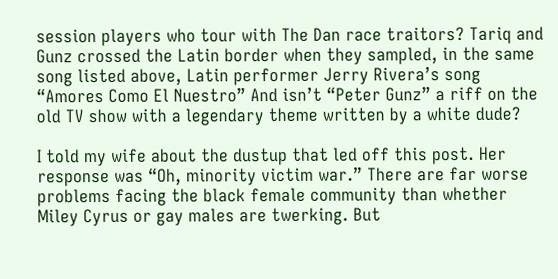session players who tour with The Dan race traitors? Tariq and Gunz crossed the Latin border when they sampled, in the same song listed above, Latin performer Jerry Rivera’s song “Amores Como El Nuestro” And isn’t “Peter Gunz” a riff on the old TV show with a legendary theme written by a white dude?

I told my wife about the dustup that led off this post. Her response was “Oh, minority victim war.” There are far worse problems facing the black female community than whether Miley Cyrus or gay males are twerking. But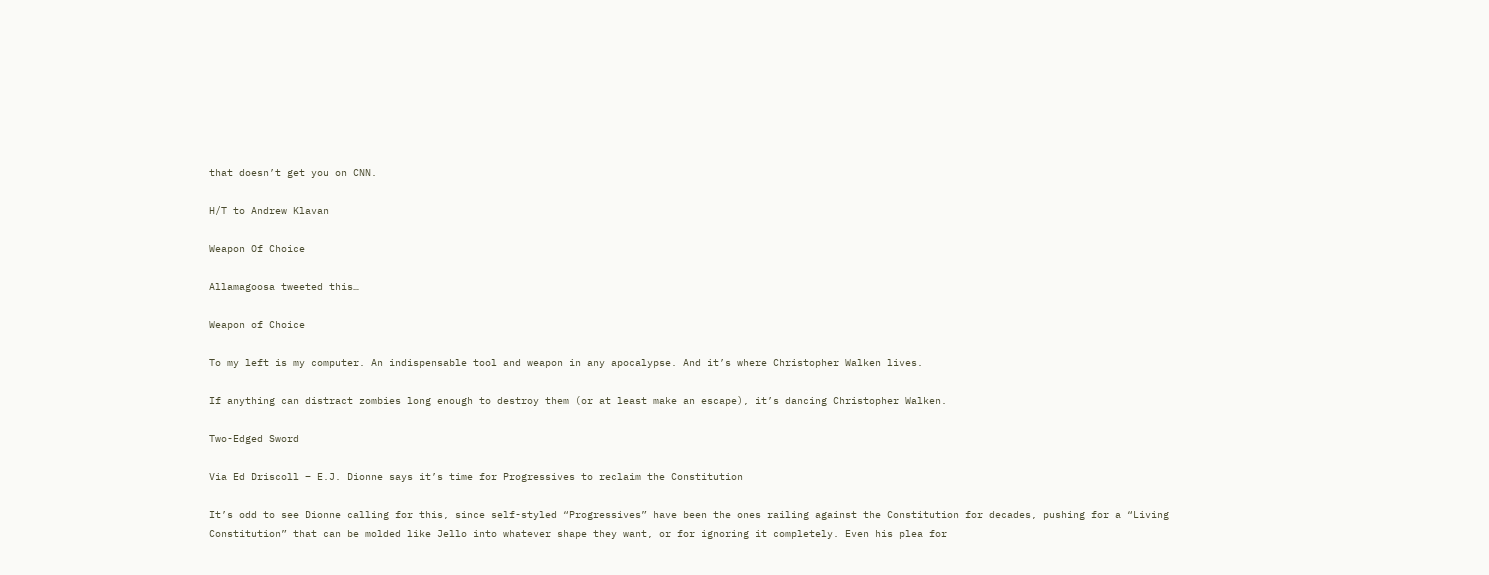that doesn’t get you on CNN.

H/T to Andrew Klavan

Weapon Of Choice

Allamagoosa tweeted this…

Weapon of Choice

To my left is my computer. An indispensable tool and weapon in any apocalypse. And it’s where Christopher Walken lives.

If anything can distract zombies long enough to destroy them (or at least make an escape), it’s dancing Christopher Walken.

Two-Edged Sword

Via Ed Driscoll – E.J. Dionne says it’s time for Progressives to reclaim the Constitution

It’s odd to see Dionne calling for this, since self-styled “Progressives” have been the ones railing against the Constitution for decades, pushing for a “Living Constitution” that can be molded like Jello into whatever shape they want, or for ignoring it completely. Even his plea for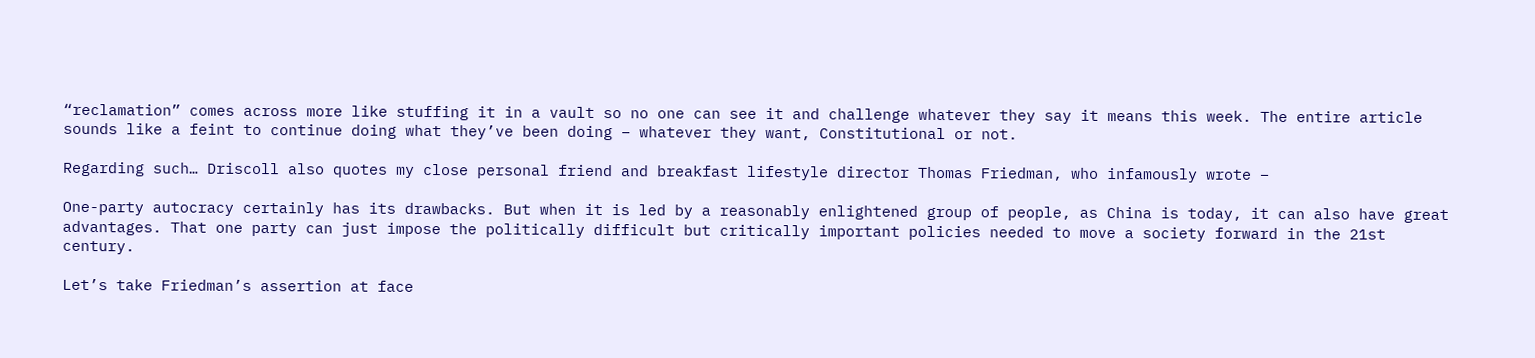“reclamation” comes across more like stuffing it in a vault so no one can see it and challenge whatever they say it means this week. The entire article sounds like a feint to continue doing what they’ve been doing – whatever they want, Constitutional or not.

Regarding such… Driscoll also quotes my close personal friend and breakfast lifestyle director Thomas Friedman, who infamously wrote –

One-party autocracy certainly has its drawbacks. But when it is led by a reasonably enlightened group of people, as China is today, it can also have great advantages. That one party can just impose the politically difficult but critically important policies needed to move a society forward in the 21st century.

Let’s take Friedman’s assertion at face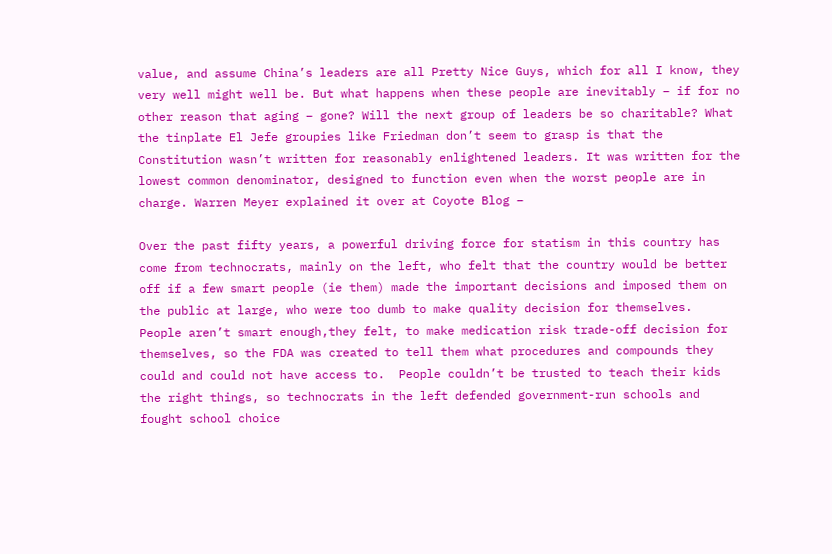value, and assume China’s leaders are all Pretty Nice Guys, which for all I know, they very well might well be. But what happens when these people are inevitably – if for no other reason that aging – gone? Will the next group of leaders be so charitable? What the tinplate El Jefe groupies like Friedman don’t seem to grasp is that the Constitution wasn’t written for reasonably enlightened leaders. It was written for the lowest common denominator, designed to function even when the worst people are in charge. Warren Meyer explained it over at Coyote Blog –

Over the past fifty years, a powerful driving force for statism in this country has come from technocrats, mainly on the left, who felt that the country would be better off if a few smart people (ie them) made the important decisions and imposed them on the public at large, who were too dumb to make quality decision for themselves.  People aren’t smart enough,they felt, to make medication risk trade-off decision for themselves, so the FDA was created to tell them what procedures and compounds they could and could not have access to.  People couldn’t be trusted to teach their kids the right things, so technocrats in the left defended government-run schools and fought school choice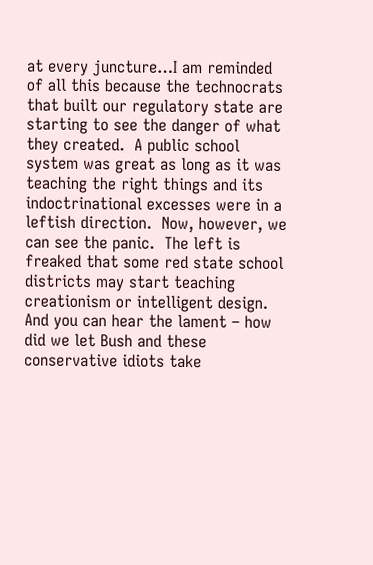at every juncture…I am reminded of all this because the technocrats that built our regulatory state are starting to see the danger of what they created.  A public school system was great as long as it was teaching the right things and its indoctrinational excesses were in a leftish direction.  Now, however, we can see the panic.  The left is freaked that some red state school districts may start teaching creationism or intelligent design.  And you can hear the lament – how did we let Bush and these conservative idiots take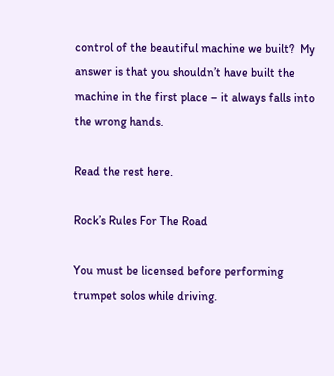control of the beautiful machine we built?  My answer is that you shouldn’t have built the machine in the first place – it always falls into the wrong hands.

Read the rest here.

Rock’s Rules For The Road

You must be licensed before performing trumpet solos while driving.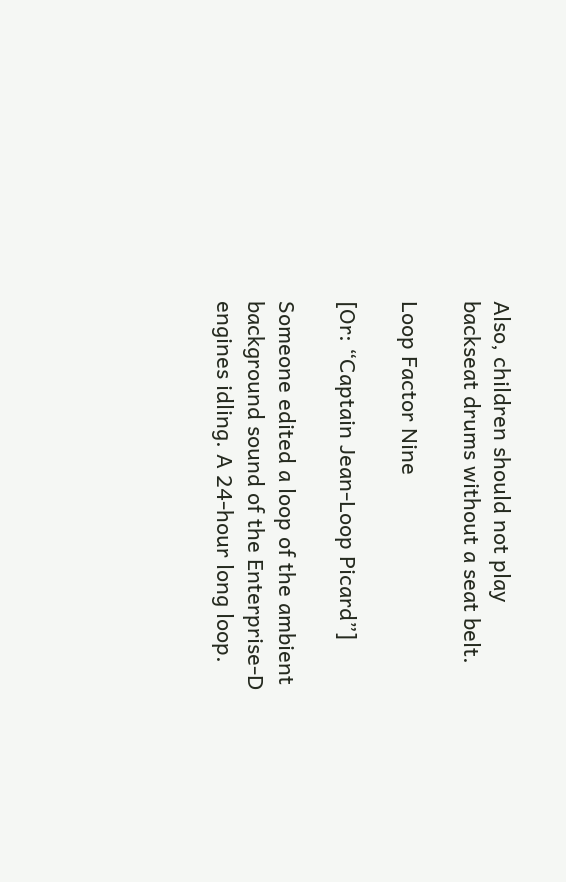Also, children should not play backseat drums without a seat belt.

Loop Factor Nine

[Or: “Captain Jean-Loop Picard”]

Someone edited a loop of the ambient background sound of the Enterprise-D engines idling. A 24-hour long loop.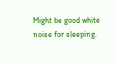Might be good white noise for sleeping.